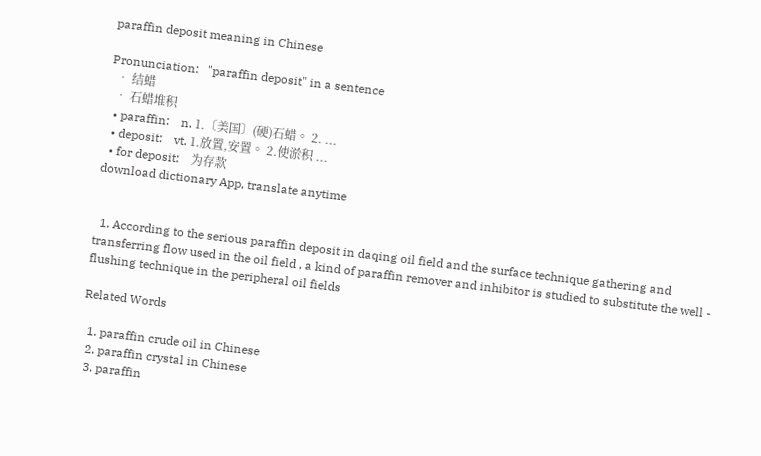paraffin deposit meaning in Chinese

Pronunciation:   "paraffin deposit" in a sentence
  • 结蜡
  • 石蜡堆积
  • paraffin:    n. 1.〔美国〕(硬)石蜡。 2. ...
  • deposit:    vt. 1.放置,安置。 2.使淤积 ...
  • for deposit:    为存款
download dictionary App, translate anytime


  1. According to the serious paraffin deposit in daqing oil field and the surface technique gathering and transferring flow used in the oil field , a kind of paraffin remover and inhibitor is studied to substitute the well - flushing technique in the peripheral oil fields

Related Words

  1. paraffin crude oil in Chinese
  2. paraffin crystal in Chinese
  3. paraffin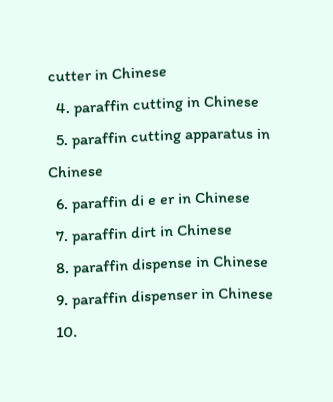cutter in Chinese
  4. paraffin cutting in Chinese
  5. paraffin cutting apparatus in Chinese
  6. paraffin di e er in Chinese
  7. paraffin dirt in Chinese
  8. paraffin dispense in Chinese
  9. paraffin dispenser in Chinese
  10.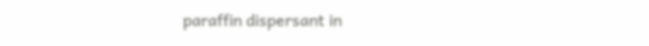paraffin dispersant in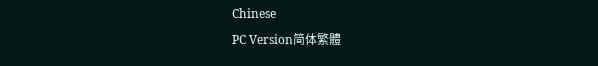Chinese
PC Version简体繁體